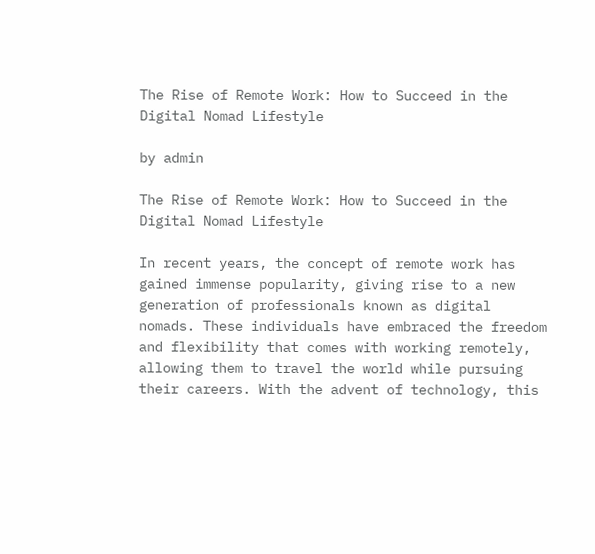The Rise of Remote Work: How to Succeed in the Digital Nomad Lifestyle

by admin

The Rise of Remote Work: How to Succeed in the Digital Nomad Lifestyle

In recent years, the concept of remote work has gained immense popularity, giving rise to a new generation of professionals known as digital nomads. These individuals have embraced the freedom and flexibility that comes with working remotely, allowing them to travel the world while pursuing their careers. With the advent of technology, this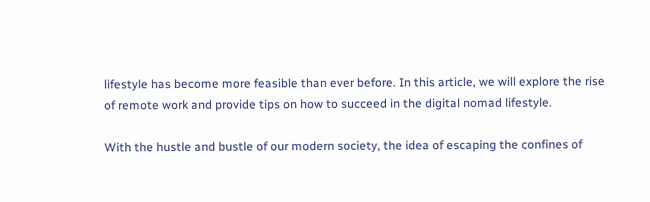lifestyle has become more feasible than ever before. In this article, we will explore the rise of remote work and provide tips on how to succeed in the digital nomad lifestyle.

With the hustle and bustle of our modern society, the idea of escaping the confines of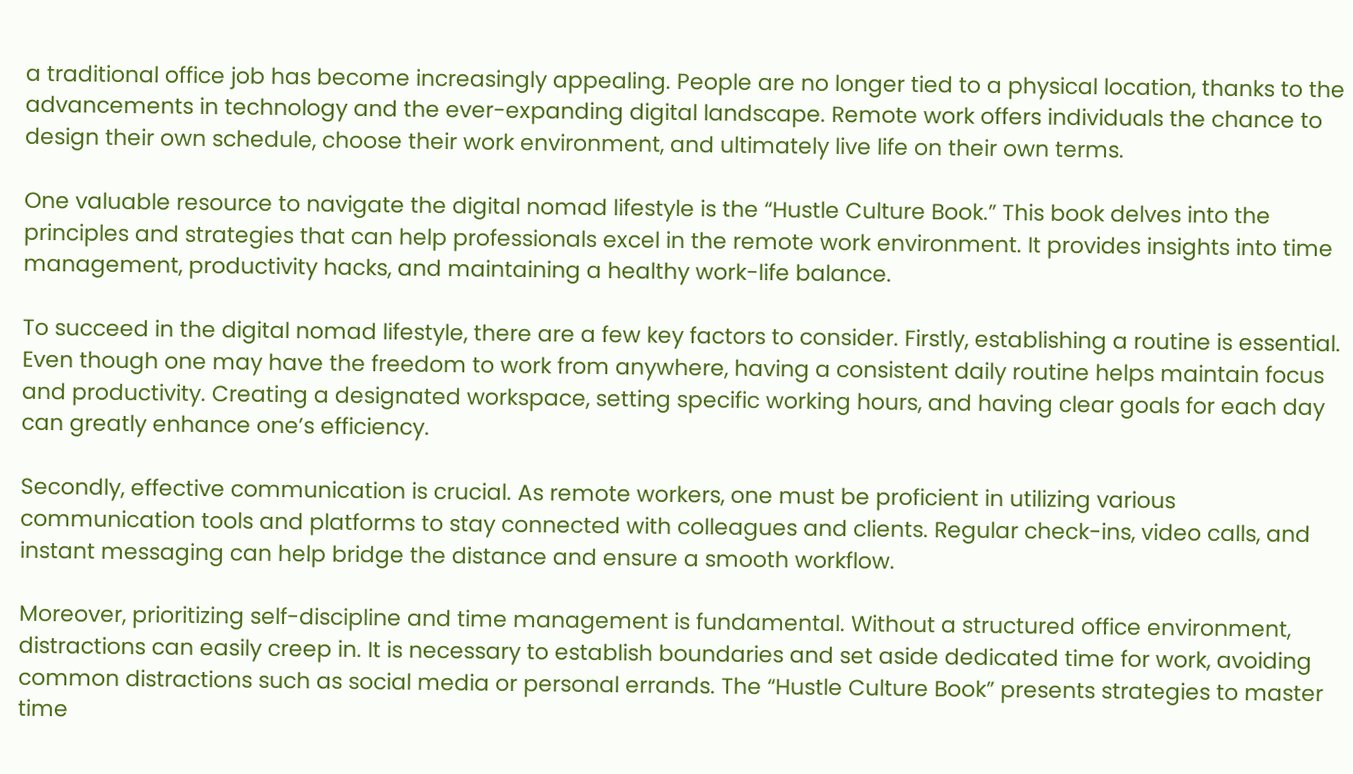a traditional office job has become increasingly appealing. People are no longer tied to a physical location, thanks to the advancements in technology and the ever-expanding digital landscape. Remote work offers individuals the chance to design their own schedule, choose their work environment, and ultimately live life on their own terms.

One valuable resource to navigate the digital nomad lifestyle is the “Hustle Culture Book.” This book delves into the principles and strategies that can help professionals excel in the remote work environment. It provides insights into time management, productivity hacks, and maintaining a healthy work-life balance.

To succeed in the digital nomad lifestyle, there are a few key factors to consider. Firstly, establishing a routine is essential. Even though one may have the freedom to work from anywhere, having a consistent daily routine helps maintain focus and productivity. Creating a designated workspace, setting specific working hours, and having clear goals for each day can greatly enhance one’s efficiency.

Secondly, effective communication is crucial. As remote workers, one must be proficient in utilizing various communication tools and platforms to stay connected with colleagues and clients. Regular check-ins, video calls, and instant messaging can help bridge the distance and ensure a smooth workflow.

Moreover, prioritizing self-discipline and time management is fundamental. Without a structured office environment, distractions can easily creep in. It is necessary to establish boundaries and set aside dedicated time for work, avoiding common distractions such as social media or personal errands. The “Hustle Culture Book” presents strategies to master time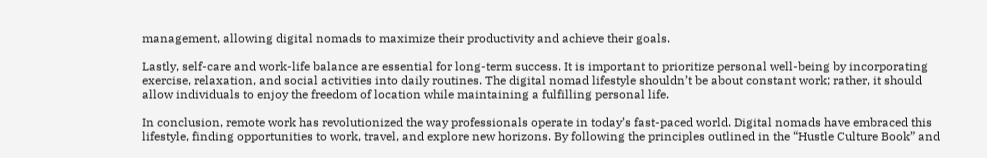management, allowing digital nomads to maximize their productivity and achieve their goals.

Lastly, self-care and work-life balance are essential for long-term success. It is important to prioritize personal well-being by incorporating exercise, relaxation, and social activities into daily routines. The digital nomad lifestyle shouldn’t be about constant work; rather, it should allow individuals to enjoy the freedom of location while maintaining a fulfilling personal life.

In conclusion, remote work has revolutionized the way professionals operate in today’s fast-paced world. Digital nomads have embraced this lifestyle, finding opportunities to work, travel, and explore new horizons. By following the principles outlined in the “Hustle Culture Book” and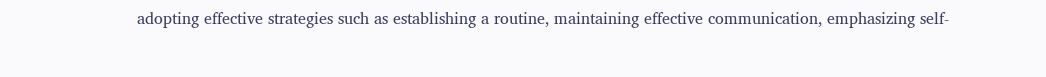adopting effective strategies such as establishing a routine, maintaining effective communication, emphasizing self-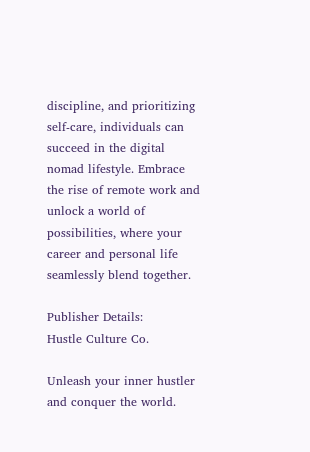discipline, and prioritizing self-care, individuals can succeed in the digital nomad lifestyle. Embrace the rise of remote work and unlock a world of possibilities, where your career and personal life seamlessly blend together.

Publisher Details:
Hustle Culture Co.

Unleash your inner hustler and conquer the world.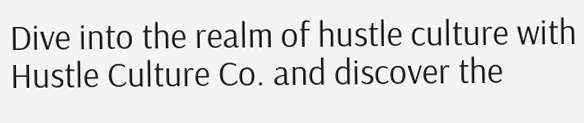Dive into the realm of hustle culture with Hustle Culture Co. and discover the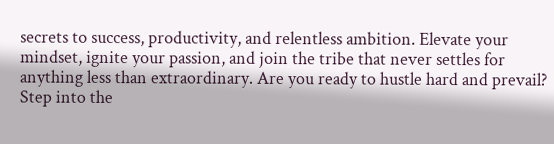secrets to success, productivity, and relentless ambition. Elevate your mindset, ignite your passion, and join the tribe that never settles for anything less than extraordinary. Are you ready to hustle hard and prevail? Step into the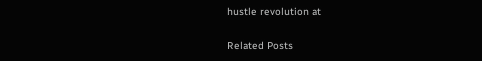hustle revolution at

Related Posts